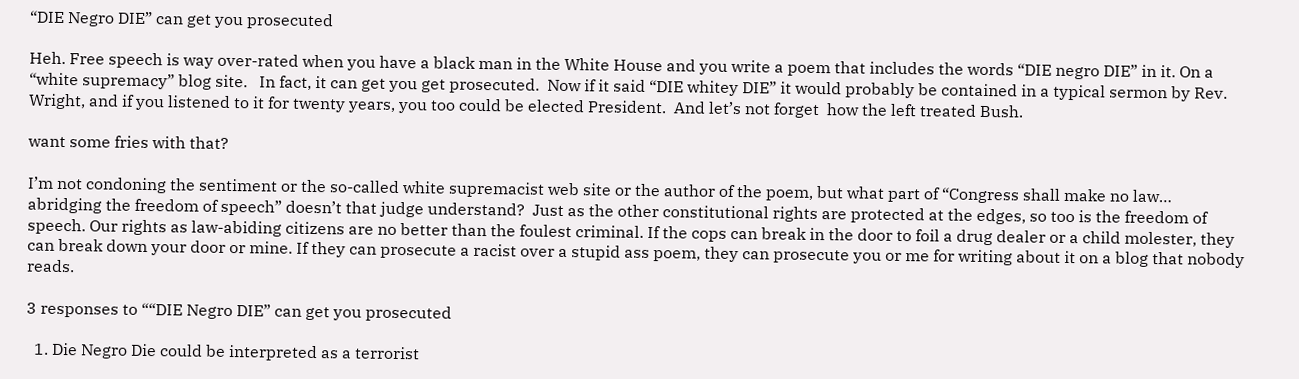“DIE Negro DIE” can get you prosecuted

Heh. Free speech is way over-rated when you have a black man in the White House and you write a poem that includes the words “DIE negro DIE” in it. On a “white supremacy” blog site.   In fact, it can get you get prosecuted.  Now if it said “DIE whitey DIE” it would probably be contained in a typical sermon by Rev. Wright, and if you listened to it for twenty years, you too could be elected President.  And let’s not forget  how the left treated Bush.

want some fries with that?

I’m not condoning the sentiment or the so-called white supremacist web site or the author of the poem, but what part of “Congress shall make no law… abridging the freedom of speech” doesn’t that judge understand?  Just as the other constitutional rights are protected at the edges, so too is the freedom of speech. Our rights as law-abiding citizens are no better than the foulest criminal. If the cops can break in the door to foil a drug dealer or a child molester, they can break down your door or mine. If they can prosecute a racist over a stupid ass poem, they can prosecute you or me for writing about it on a blog that nobody reads.

3 responses to ““DIE Negro DIE” can get you prosecuted

  1. Die Negro Die could be interpreted as a terrorist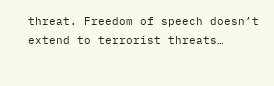threat. Freedom of speech doesn’t extend to terrorist threats…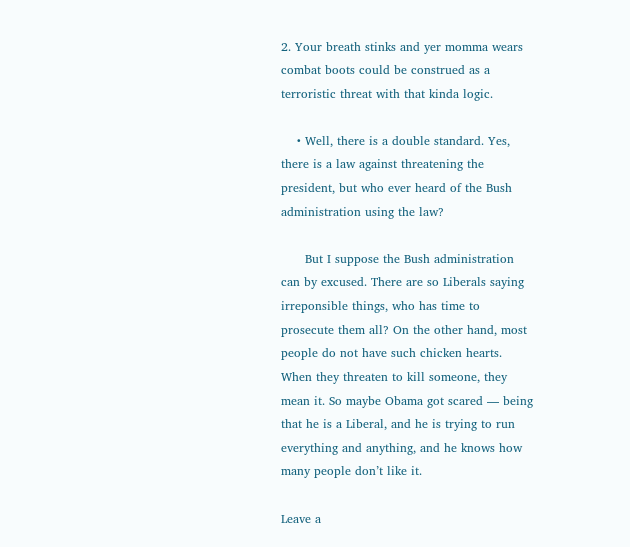2. Your breath stinks and yer momma wears combat boots could be construed as a terroristic threat with that kinda logic.

    • Well, there is a double standard. Yes, there is a law against threatening the president, but who ever heard of the Bush administration using the law?

      But I suppose the Bush administration can by excused. There are so Liberals saying irreponsible things, who has time to prosecute them all? On the other hand, most people do not have such chicken hearts. When they threaten to kill someone, they mean it. So maybe Obama got scared — being that he is a Liberal, and he is trying to run everything and anything, and he knows how many people don’t like it.

Leave a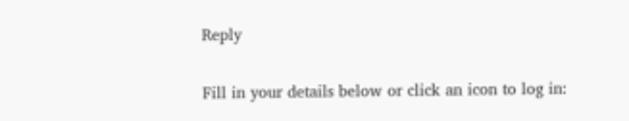Reply

Fill in your details below or click an icon to log in: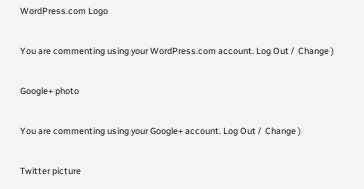WordPress.com Logo

You are commenting using your WordPress.com account. Log Out /  Change )

Google+ photo

You are commenting using your Google+ account. Log Out /  Change )

Twitter picture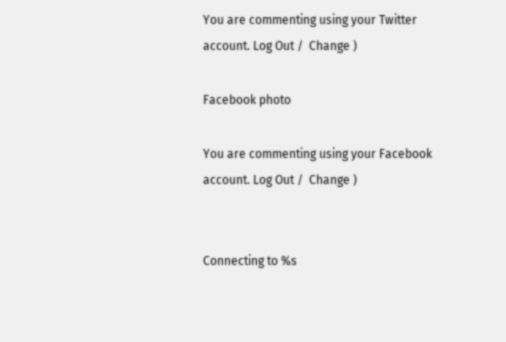You are commenting using your Twitter account. Log Out /  Change )

Facebook photo

You are commenting using your Facebook account. Log Out /  Change )


Connecting to %s